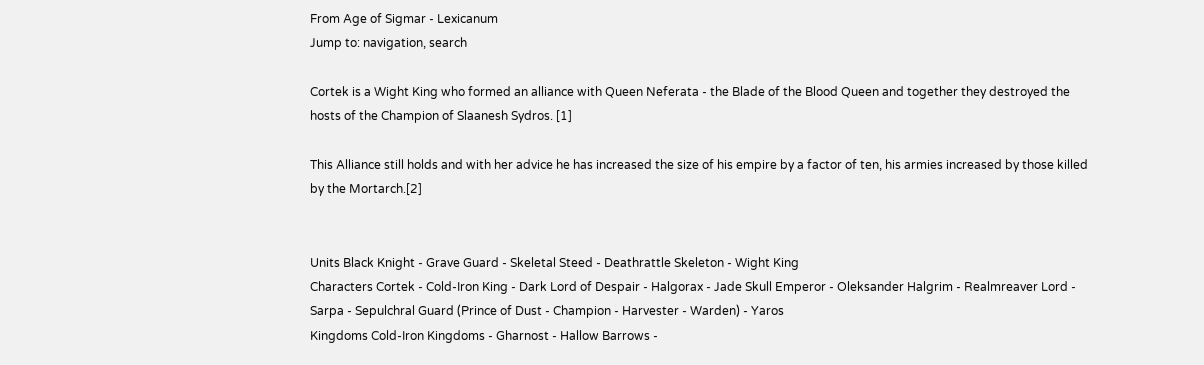From Age of Sigmar - Lexicanum
Jump to: navigation, search

Cortek is a Wight King who formed an alliance with Queen Neferata - the Blade of the Blood Queen and together they destroyed the hosts of the Champion of Slaanesh Sydros. [1]

This Alliance still holds and with her advice he has increased the size of his empire by a factor of ten, his armies increased by those killed by the Mortarch.[2]


Units Black Knight - Grave Guard - Skeletal Steed - Deathrattle Skeleton - Wight King
Characters Cortek - Cold-Iron King - Dark Lord of Despair - Halgorax - Jade Skull Emperor - Oleksander Halgrim - Realmreaver Lord - Sarpa - Sepulchral Guard (Prince of Dust - Champion - Harvester - Warden) - Yaros
Kingdoms Cold-Iron Kingdoms - Gharnost - Hallow Barrows -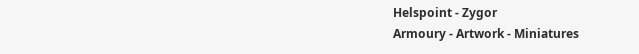Helspoint - Zygor
Armoury - Artwork - Miniatures